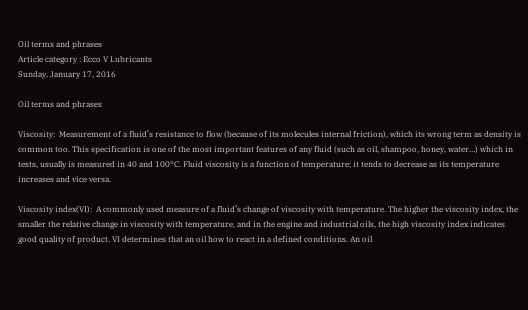Oil terms and phrases
Article category : Ecco V Lubricants
Sunday, January 17, 2016

Oil terms and phrases

Viscosity:  Measurement of a fluid’s resistance to flow (because of its molecules internal friction), which its wrong term as density is common too. This specification is one of the most important features of any fluid (such as oil, shampoo, honey, water…) which in tests, usually is measured in 40 and 100°C. Fluid viscosity is a function of temperature; it tends to decrease as its temperature increases and vice versa.

Viscosity index(VI):  A commonly used measure of a fluid’s change of viscosity with temperature. The higher the viscosity index, the smaller the relative change in viscosity with temperature, and in the engine and industrial oils, the high viscosity index indicates good quality of product. VI determines that an oil how to react in a defined conditions. An oil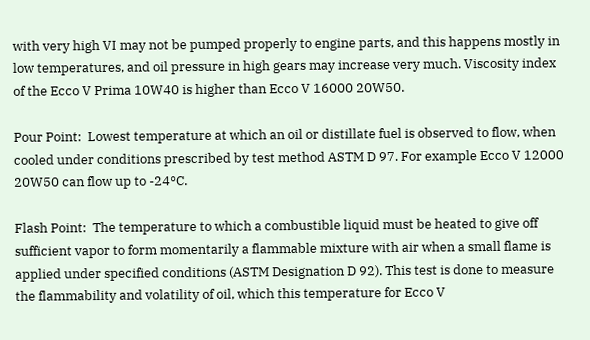with very high VI may not be pumped properly to engine parts, and this happens mostly in low temperatures, and oil pressure in high gears may increase very much. Viscosity index of the Ecco V Prima 10W40 is higher than Ecco V 16000 20W50.

Pour Point:  Lowest temperature at which an oil or distillate fuel is observed to flow, when cooled under conditions prescribed by test method ASTM D 97. For example Ecco V 12000 20W50 can flow up to -24°C.

Flash Point:  The temperature to which a combustible liquid must be heated to give off sufficient vapor to form momentarily a flammable mixture with air when a small flame is applied under specified conditions (ASTM Designation D 92). This test is done to measure the flammability and volatility of oil, which this temperature for Ecco V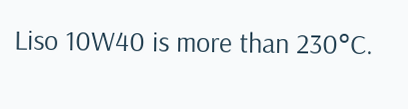Liso 10W40 is more than 230°C.